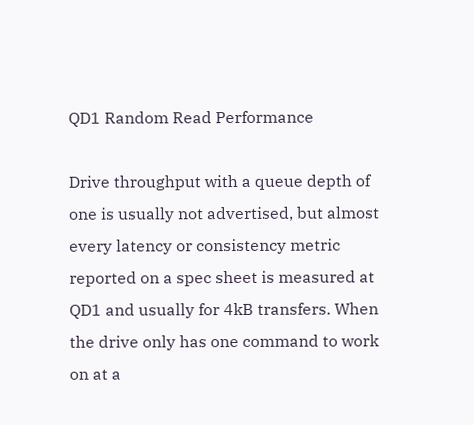QD1 Random Read Performance

Drive throughput with a queue depth of one is usually not advertised, but almost every latency or consistency metric reported on a spec sheet is measured at QD1 and usually for 4kB transfers. When the drive only has one command to work on at a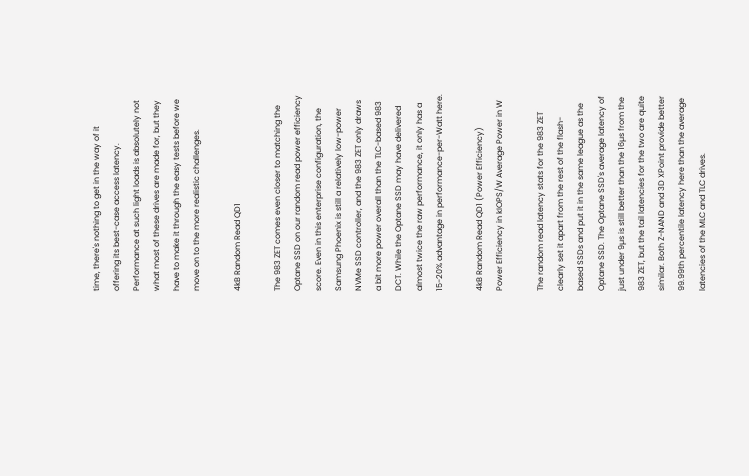time, there's nothing to get in the way of it offering its best-case access latency. Performance at such light loads is absolutely not what most of these drives are made for, but they have to make it through the easy tests before we move on to the more realistic challenges.

4kB Random Read QD1

The 983 ZET comes even closer to matching the Optane SSD on our random read power efficiency score. Even in this enterprise configuration, the Samsung Phoenix is still a relatively low-power NVMe SSD controller, and the 983 ZET only draws a bit more power overall than the TLC-based 983 DCT. While the Optane SSD may have delivered almost twice the raw performance, it only has a 15-20% advantage in performance-per-Watt here.

4kB Random Read QD1 (Power Efficiency)
Power Efficiency in kIOPS/W Average Power in W

The random read latency stats for the 983 ZET clearly set it apart from the rest of the flash-based SSDs and put it in the same league as the Optane SSD. The Optane SSD's average latency of just under 9µs is still better than the 16µs from the 983 ZET, but the tail latencies for the two are quite similar. Both Z-NAND and 3D XPoint provide better 99.99th percentile latency here than the average latencies of the MLC and TLC drives.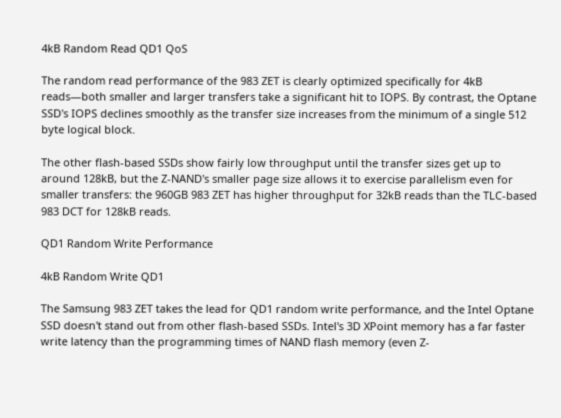4kB Random Read QD1 QoS

The random read performance of the 983 ZET is clearly optimized specifically for 4kB reads—both smaller and larger transfers take a significant hit to IOPS. By contrast, the Optane SSD's IOPS declines smoothly as the transfer size increases from the minimum of a single 512 byte logical block.

The other flash-based SSDs show fairly low throughput until the transfer sizes get up to around 128kB, but the Z-NAND's smaller page size allows it to exercise parallelism even for smaller transfers: the 960GB 983 ZET has higher throughput for 32kB reads than the TLC-based 983 DCT for 128kB reads.

QD1 Random Write Performance

4kB Random Write QD1

The Samsung 983 ZET takes the lead for QD1 random write performance, and the Intel Optane SSD doesn't stand out from other flash-based SSDs. Intel's 3D XPoint memory has a far faster write latency than the programming times of NAND flash memory (even Z-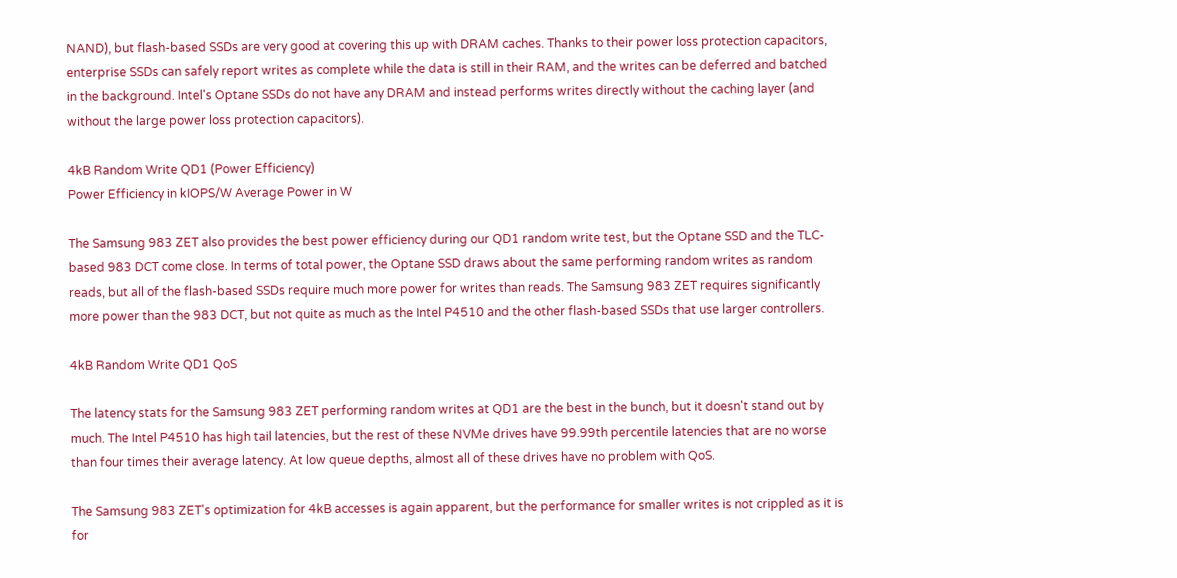NAND), but flash-based SSDs are very good at covering this up with DRAM caches. Thanks to their power loss protection capacitors, enterprise SSDs can safely report writes as complete while the data is still in their RAM, and the writes can be deferred and batched in the background. Intel's Optane SSDs do not have any DRAM and instead performs writes directly without the caching layer (and without the large power loss protection capacitors).

4kB Random Write QD1 (Power Efficiency)
Power Efficiency in kIOPS/W Average Power in W

The Samsung 983 ZET also provides the best power efficiency during our QD1 random write test, but the Optane SSD and the TLC-based 983 DCT come close. In terms of total power, the Optane SSD draws about the same performing random writes as random reads, but all of the flash-based SSDs require much more power for writes than reads. The Samsung 983 ZET requires significantly more power than the 983 DCT, but not quite as much as the Intel P4510 and the other flash-based SSDs that use larger controllers.

4kB Random Write QD1 QoS

The latency stats for the Samsung 983 ZET performing random writes at QD1 are the best in the bunch, but it doesn't stand out by much. The Intel P4510 has high tail latencies, but the rest of these NVMe drives have 99.99th percentile latencies that are no worse than four times their average latency. At low queue depths, almost all of these drives have no problem with QoS.

The Samsung 983 ZET's optimization for 4kB accesses is again apparent, but the performance for smaller writes is not crippled as it is for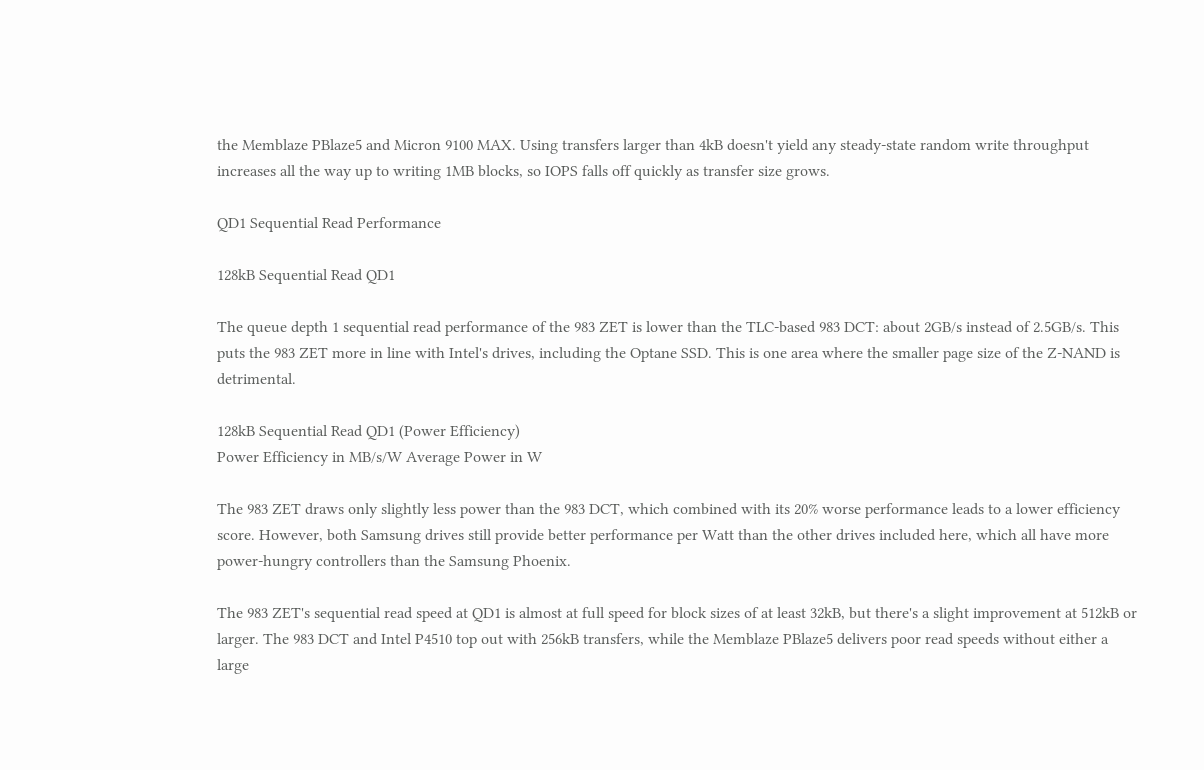the Memblaze PBlaze5 and Micron 9100 MAX. Using transfers larger than 4kB doesn't yield any steady-state random write throughput increases all the way up to writing 1MB blocks, so IOPS falls off quickly as transfer size grows.

QD1 Sequential Read Performance

128kB Sequential Read QD1

The queue depth 1 sequential read performance of the 983 ZET is lower than the TLC-based 983 DCT: about 2GB/s instead of 2.5GB/s. This puts the 983 ZET more in line with Intel's drives, including the Optane SSD. This is one area where the smaller page size of the Z-NAND is detrimental.

128kB Sequential Read QD1 (Power Efficiency)
Power Efficiency in MB/s/W Average Power in W

The 983 ZET draws only slightly less power than the 983 DCT, which combined with its 20% worse performance leads to a lower efficiency score. However, both Samsung drives still provide better performance per Watt than the other drives included here, which all have more power-hungry controllers than the Samsung Phoenix.

The 983 ZET's sequential read speed at QD1 is almost at full speed for block sizes of at least 32kB, but there's a slight improvement at 512kB or larger. The 983 DCT and Intel P4510 top out with 256kB transfers, while the Memblaze PBlaze5 delivers poor read speeds without either a large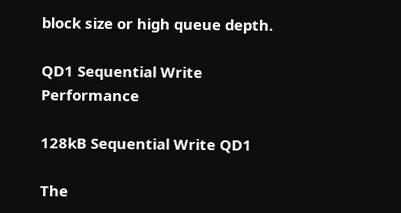block size or high queue depth.

QD1 Sequential Write Performance

128kB Sequential Write QD1

The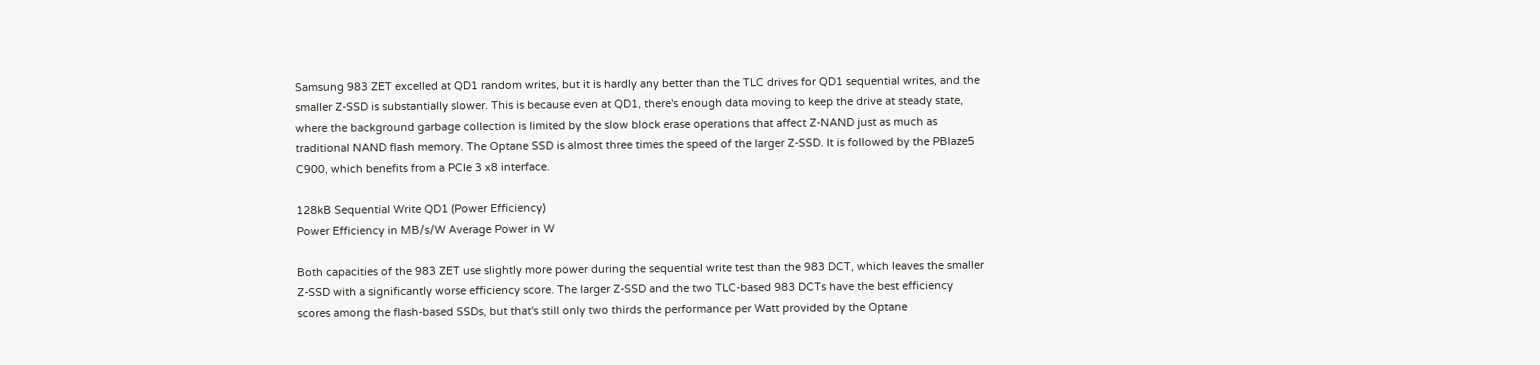Samsung 983 ZET excelled at QD1 random writes, but it is hardly any better than the TLC drives for QD1 sequential writes, and the smaller Z-SSD is substantially slower. This is because even at QD1, there's enough data moving to keep the drive at steady state, where the background garbage collection is limited by the slow block erase operations that affect Z-NAND just as much as traditional NAND flash memory. The Optane SSD is almost three times the speed of the larger Z-SSD. It is followed by the PBlaze5 C900, which benefits from a PCIe 3 x8 interface.

128kB Sequential Write QD1 (Power Efficiency)
Power Efficiency in MB/s/W Average Power in W

Both capacities of the 983 ZET use slightly more power during the sequential write test than the 983 DCT, which leaves the smaller Z-SSD with a significantly worse efficiency score. The larger Z-SSD and the two TLC-based 983 DCTs have the best efficiency scores among the flash-based SSDs, but that's still only two thirds the performance per Watt provided by the Optane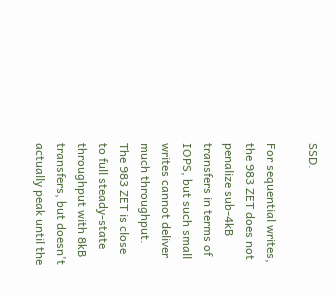SSD.

For sequential writes, the 983 ZET does not penalize sub-4kB transfers in terms of IOPS, but such small writes cannot deliver much throughput. The 983 ZET is close to full steady-state throughput with 8kB transfers, but doesn't actually peak until the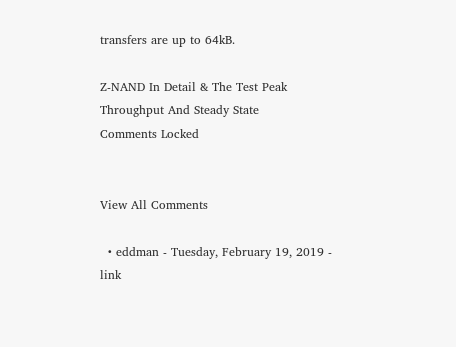transfers are up to 64kB.

Z-NAND In Detail & The Test Peak Throughput And Steady State
Comments Locked


View All Comments

  • eddman - Tuesday, February 19, 2019 - link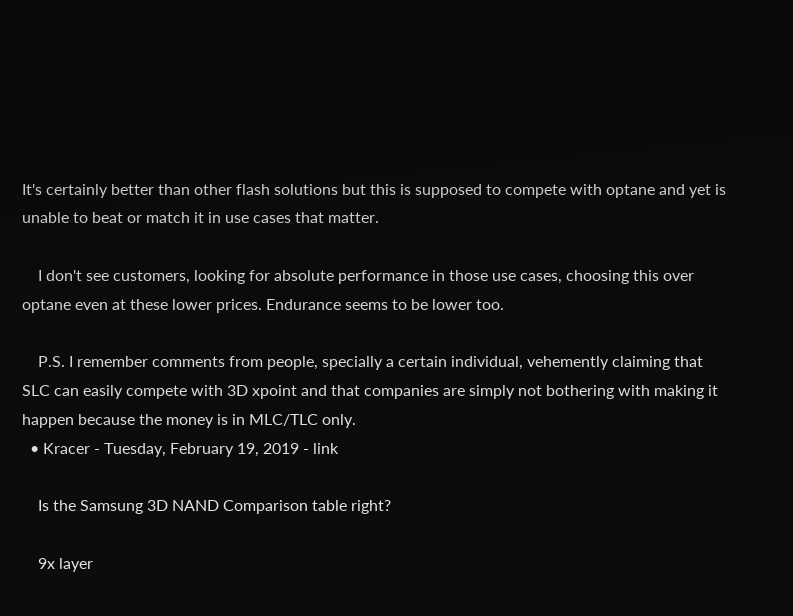It's certainly better than other flash solutions but this is supposed to compete with optane and yet is unable to beat or match it in use cases that matter.

    I don't see customers, looking for absolute performance in those use cases, choosing this over optane even at these lower prices. Endurance seems to be lower too.

    P.S. I remember comments from people, specially a certain individual, vehemently claiming that SLC can easily compete with 3D xpoint and that companies are simply not bothering with making it happen because the money is in MLC/TLC only.
  • Kracer - Tuesday, February 19, 2019 - link

    Is the Samsung 3D NAND Comparison table right?

    9x layer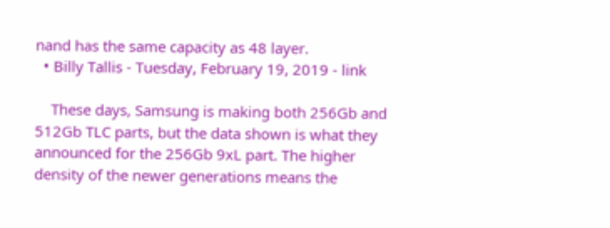nand has the same capacity as 48 layer.
  • Billy Tallis - Tuesday, February 19, 2019 - link

    These days, Samsung is making both 256Gb and 512Gb TLC parts, but the data shown is what they announced for the 256Gb 9xL part. The higher density of the newer generations means the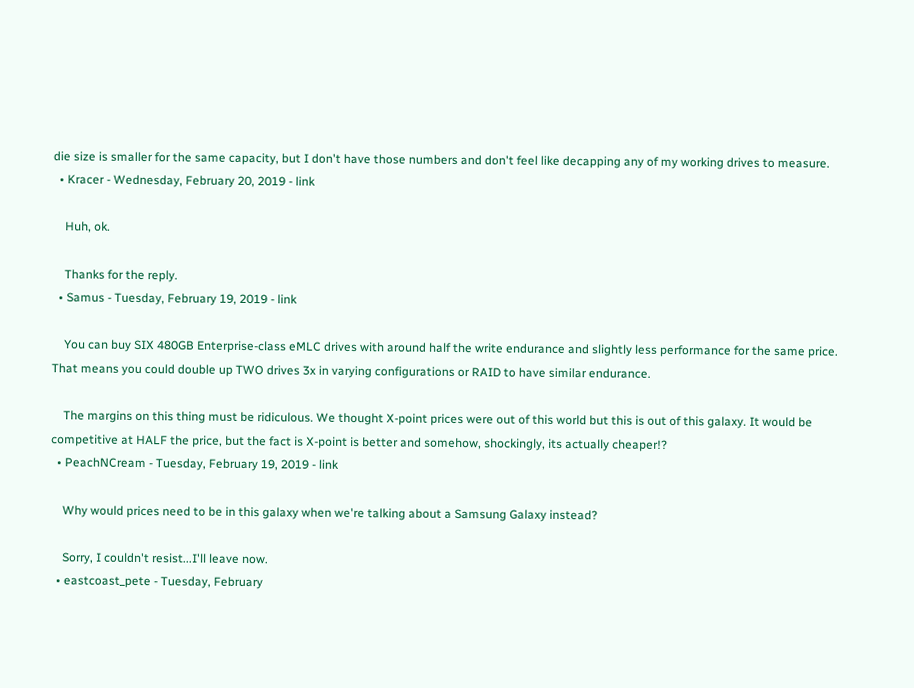die size is smaller for the same capacity, but I don't have those numbers and don't feel like decapping any of my working drives to measure.
  • Kracer - Wednesday, February 20, 2019 - link

    Huh, ok.

    Thanks for the reply.
  • Samus - Tuesday, February 19, 2019 - link

    You can buy SIX 480GB Enterprise-class eMLC drives with around half the write endurance and slightly less performance for the same price. That means you could double up TWO drives 3x in varying configurations or RAID to have similar endurance.

    The margins on this thing must be ridiculous. We thought X-point prices were out of this world but this is out of this galaxy. It would be competitive at HALF the price, but the fact is X-point is better and somehow, shockingly, its actually cheaper!?
  • PeachNCream - Tuesday, February 19, 2019 - link

    Why would prices need to be in this galaxy when we're talking about a Samsung Galaxy instead?

    Sorry, I couldn't resist...I'll leave now.
  • eastcoast_pete - Tuesday, February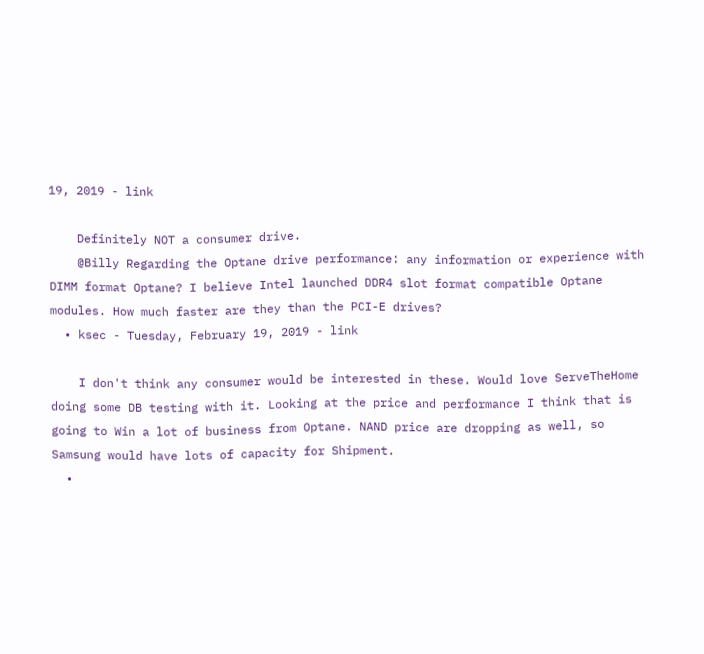19, 2019 - link

    Definitely NOT a consumer drive.
    @Billy Regarding the Optane drive performance: any information or experience with DIMM format Optane? I believe Intel launched DDR4 slot format compatible Optane modules. How much faster are they than the PCI-E drives?
  • ksec - Tuesday, February 19, 2019 - link

    I don't think any consumer would be interested in these. Would love ServeTheHome doing some DB testing with it. Looking at the price and performance I think that is going to Win a lot of business from Optane. NAND price are dropping as well, so Samsung would have lots of capacity for Shipment.
  •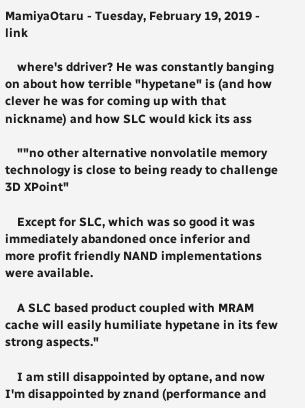MamiyaOtaru - Tuesday, February 19, 2019 - link

    where's ddriver? He was constantly banging on about how terrible "hypetane" is (and how clever he was for coming up with that nickname) and how SLC would kick its ass

    ""no other alternative nonvolatile memory technology is close to being ready to challenge 3D XPoint"

    Except for SLC, which was so good it was immediately abandoned once inferior and more profit friendly NAND implementations were available.

    A SLC based product coupled with MRAM cache will easily humiliate hypetane in its few strong aspects."

    I am still disappointed by optane, and now I'm disappointed by znand (performance and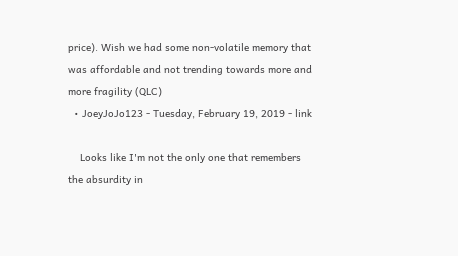price). Wish we had some non-volatile memory that was affordable and not trending towards more and more fragility (QLC)
  • JoeyJoJo123 - Tuesday, February 19, 2019 - link

    Looks like I'm not the only one that remembers the absurdity in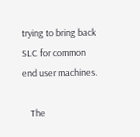trying to bring back SLC for common end user machines.

    The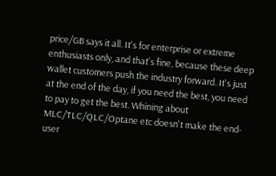price/GB says it all. It's for enterprise or extreme enthusiasts only, and that's fine, because these deep wallet customers push the industry forward. It's just at the end of the day, if you need the best, you need to pay to get the best. Whining about MLC/TLC/QLC/Optane etc doesn't make the end-user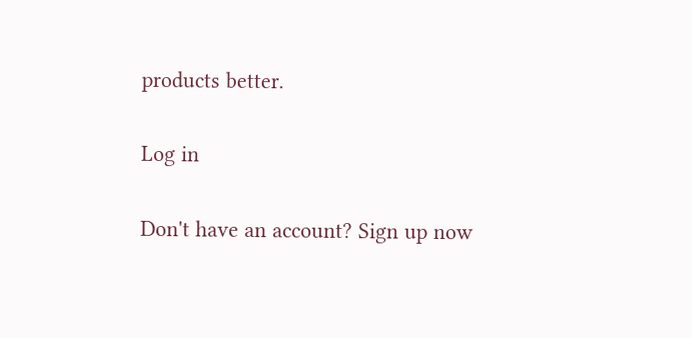products better.

Log in

Don't have an account? Sign up now